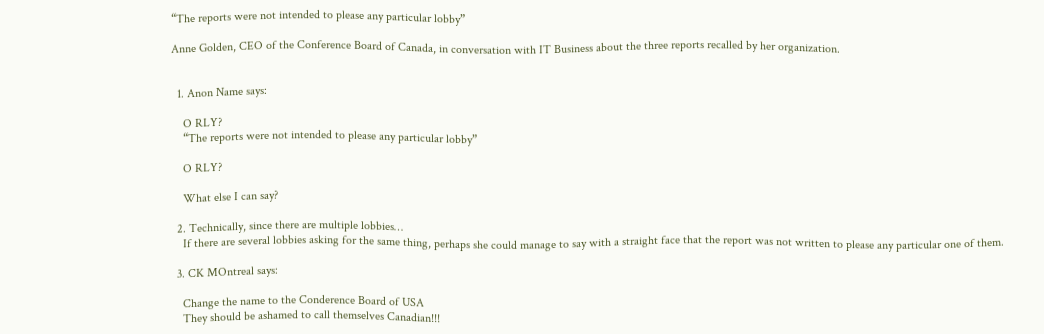“The reports were not intended to please any particular lobby”

Anne Golden, CEO of the Conference Board of Canada, in conversation with IT Business about the three reports recalled by her organization.


  1. Anon Name says:

    O RLY?
    “The reports were not intended to please any particular lobby”

    O RLY?

    What else I can say?

  2. Technically, since there are multiple lobbies…
    If there are several lobbies asking for the same thing, perhaps she could manage to say with a straight face that the report was not written to please any particular one of them.

  3. CK MOntreal says:

    Change the name to the Conderence Board of USA
    They should be ashamed to call themselves Canadian!!!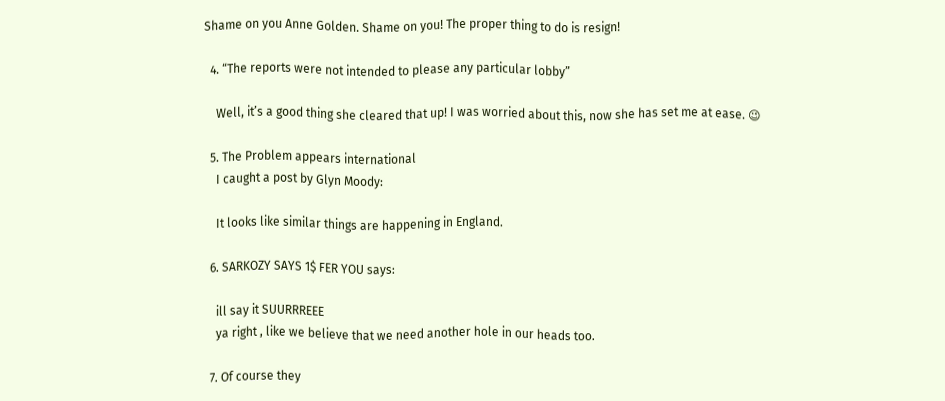Shame on you Anne Golden. Shame on you! The proper thing to do is resign!

  4. “The reports were not intended to please any particular lobby”

    Well, it’s a good thing she cleared that up! I was worried about this, now she has set me at ease. 😉

  5. The Problem appears international
    I caught a post by Glyn Moody:

    It looks like similar things are happening in England.

  6. SARKOZY SAYS 1$ FER YOU says:

    ill say it SUURRREEE
    ya right , like we believe that we need another hole in our heads too.

  7. Of course they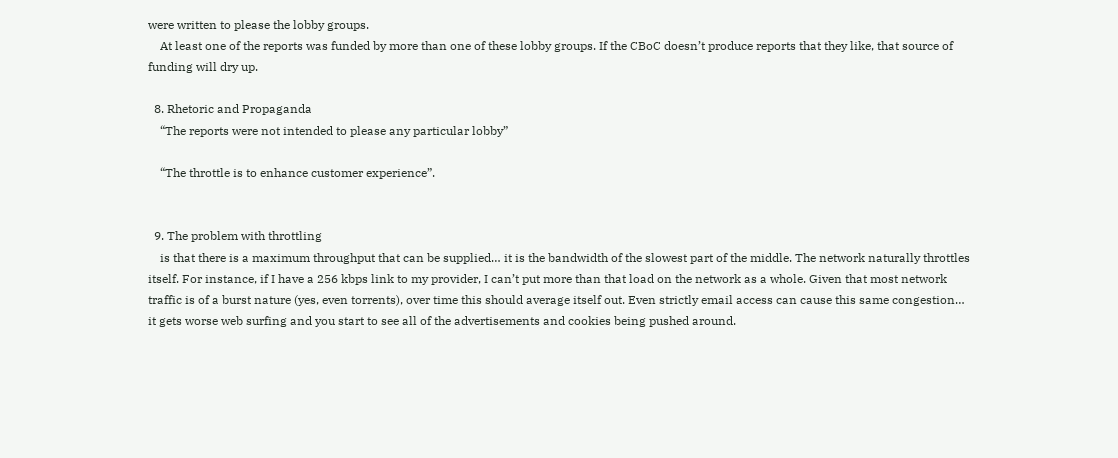were written to please the lobby groups.
    At least one of the reports was funded by more than one of these lobby groups. If the CBoC doesn’t produce reports that they like, that source of funding will dry up.

  8. Rhetoric and Propaganda
    “The reports were not intended to please any particular lobby”

    “The throttle is to enhance customer experience”.


  9. The problem with throttling
    is that there is a maximum throughput that can be supplied… it is the bandwidth of the slowest part of the middle. The network naturally throttles itself. For instance, if I have a 256 kbps link to my provider, I can’t put more than that load on the network as a whole. Given that most network traffic is of a burst nature (yes, even torrents), over time this should average itself out. Even strictly email access can cause this same congestion… it gets worse web surfing and you start to see all of the advertisements and cookies being pushed around.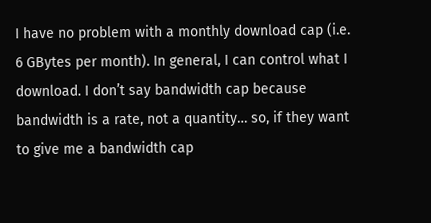I have no problem with a monthly download cap (i.e. 6 GBytes per month). In general, I can control what I download. I don’t say bandwidth cap because bandwidth is a rate, not a quantity… so, if they want to give me a bandwidth cap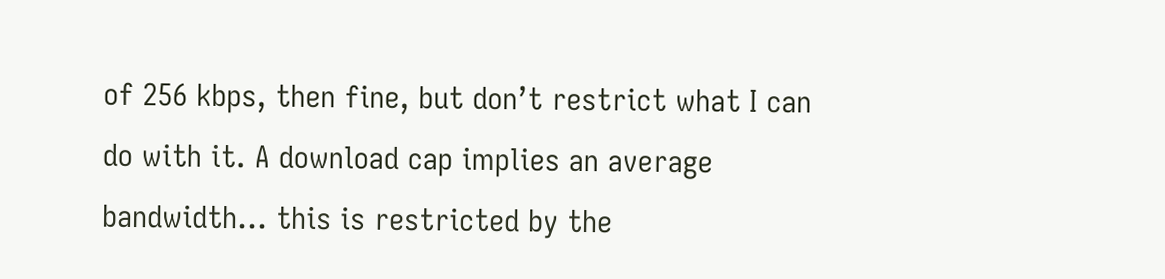of 256 kbps, then fine, but don’t restrict what I can do with it. A download cap implies an average bandwidth… this is restricted by the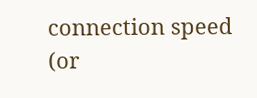connection speed (or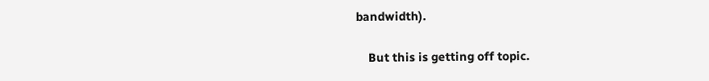bandwidth).

    But this is getting off topic.